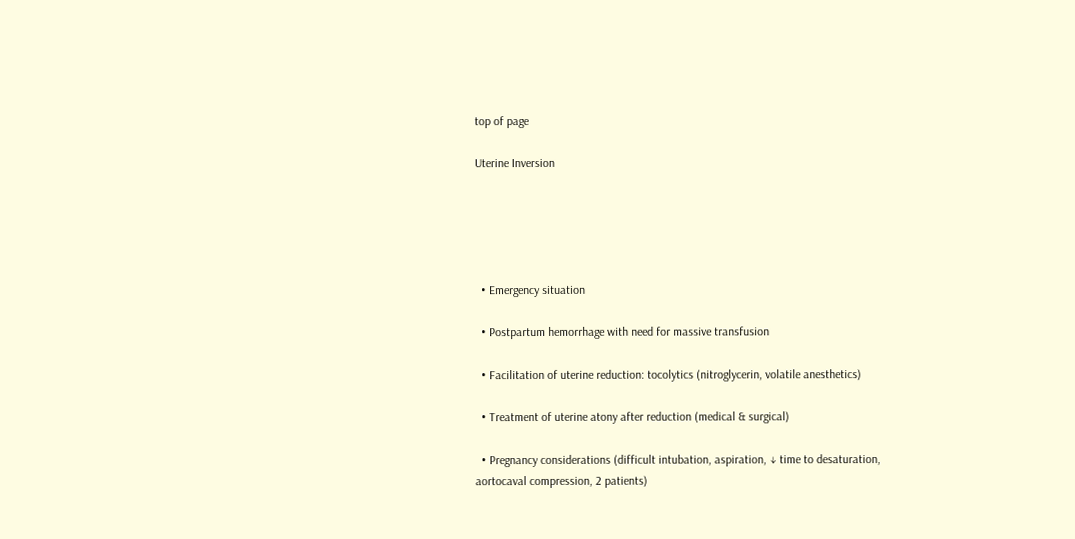top of page

Uterine Inversion





  • Emergency situation

  • Postpartum hemorrhage with need for massive transfusion

  • Facilitation of uterine reduction: tocolytics (nitroglycerin, volatile anesthetics)

  • Treatment of uterine atony after reduction (medical & surgical)

  • Pregnancy considerations (difficult intubation, aspiration, ↓ time to desaturation, aortocaval compression, 2 patients)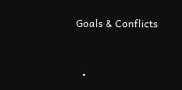Goals & Conflicts


  •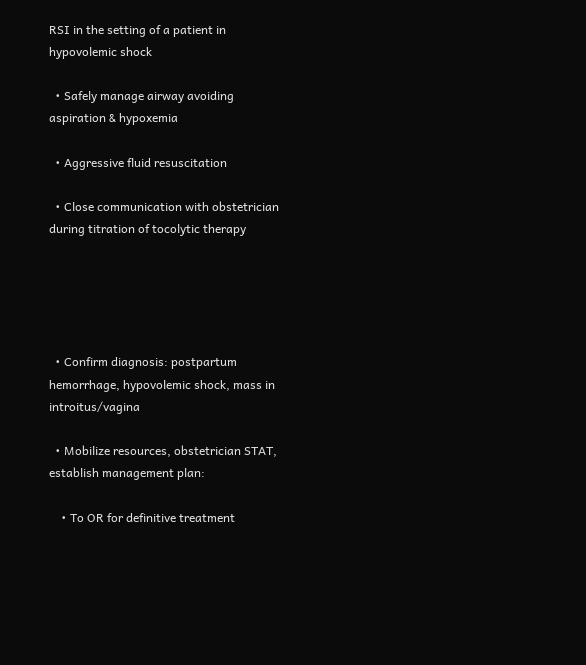RSI in the setting of a patient in hypovolemic shock

  • Safely manage airway avoiding aspiration & hypoxemia

  • Aggressive fluid resuscitation

  • Close communication with obstetrician during titration of tocolytic therapy





  • Confirm diagnosis: postpartum hemorrhage, hypovolemic shock, mass in introitus/vagina

  • Mobilize resources, obstetrician STAT, establish management plan:

    • To OR for definitive treatment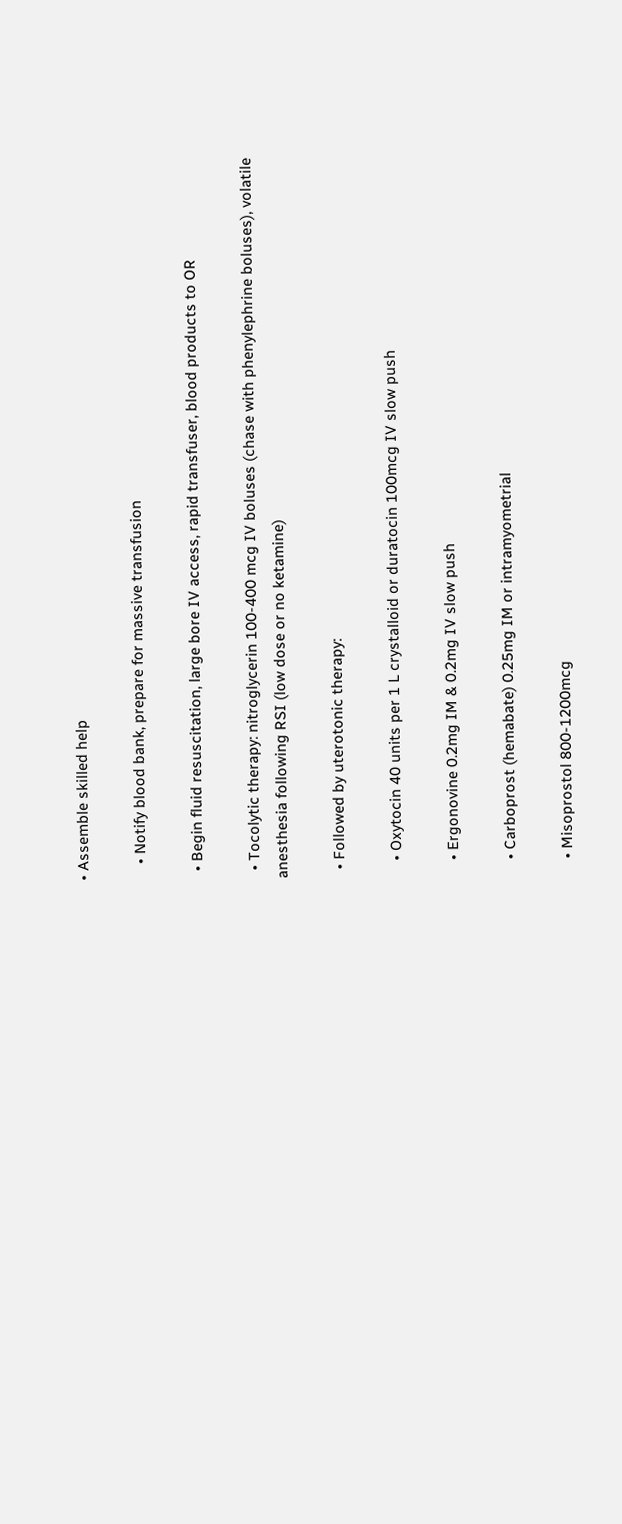• Assemble skilled help

    • Notify blood bank, prepare for massive transfusion

  • Begin fluid resuscitation, large bore IV access, rapid transfuser, blood products to OR

  • Tocolytic therapy: nitroglycerin 100-400 mcg IV boluses (chase with phenylephrine boluses), volatile anesthesia following RSI (low dose or no ketamine)

  • Followed by uterotonic therapy:

    • Oxytocin 40 units per 1 L crystalloid or duratocin 100mcg IV slow push

    • Ergonovine 0.2mg IM & 0.2mg IV slow push

    • Carboprost (hemabate) 0.25mg IM or intramyometrial

    • Misoprostol 800-1200mcg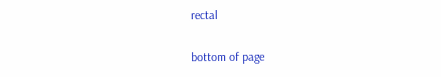rectal

bottom of page